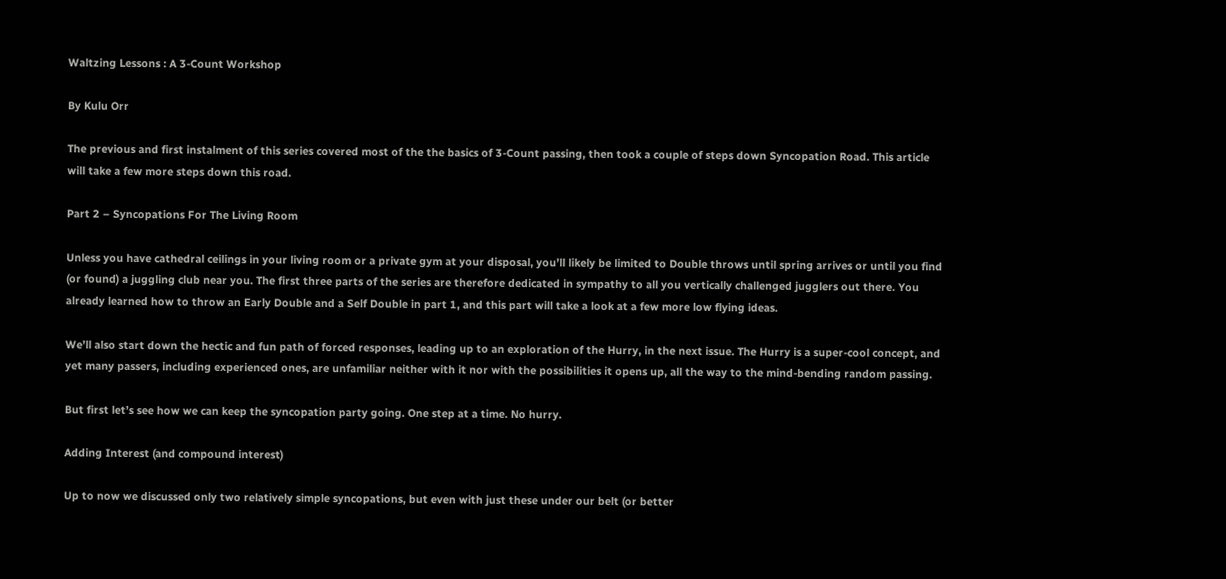Waltzing Lessons : A 3-Count Workshop

By Kulu Orr

The previous and first instalment of this series covered most of the the basics of 3-Count passing, then took a couple of steps down Syncopation Road. This article will take a few more steps down this road.

Part 2 – Syncopations For The Living Room

Unless you have cathedral ceilings in your living room or a private gym at your disposal, you’ll likely be limited to Double throws until spring arrives or until you find (or found) a juggling club near you. The first three parts of the series are therefore dedicated in sympathy to all you vertically challenged jugglers out there. You already learned how to throw an Early Double and a Self Double in part 1, and this part will take a look at a few more low flying ideas.

We’ll also start down the hectic and fun path of forced responses, leading up to an exploration of the Hurry, in the next issue. The Hurry is a super-cool concept, and yet many passers, including experienced ones, are unfamiliar neither with it nor with the possibilities it opens up, all the way to the mind-bending random passing.

But first let’s see how we can keep the syncopation party going. One step at a time. No hurry.

Adding Interest (and compound interest)

Up to now we discussed only two relatively simple syncopations, but even with just these under our belt (or better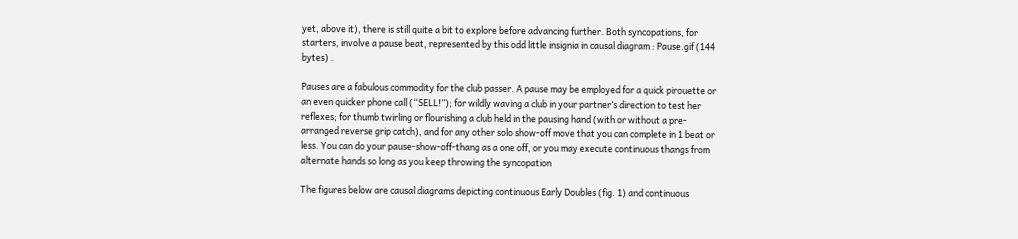yet, above it), there is still quite a bit to explore before advancing further. Both syncopations, for starters, involve a pause beat, represented by this odd little insignia in causal diagram : Pause.gif (144 bytes) .

Pauses are a fabulous commodity for the club passer. A pause may be employed for a quick pirouette or an even quicker phone call (“SELL!”); for wildly waving a club in your partner’s direction to test her reflexes; for thumb twirling or flourishing a club held in the pausing hand (with or without a pre-arranged reverse grip catch), and for any other solo show-off move that you can complete in 1 beat or less. You can do your pause-show-off-thang as a one off, or you may execute continuous thangs from alternate hands so long as you keep throwing the syncopation

The figures below are causal diagrams depicting continuous Early Doubles (fig. 1) and continuous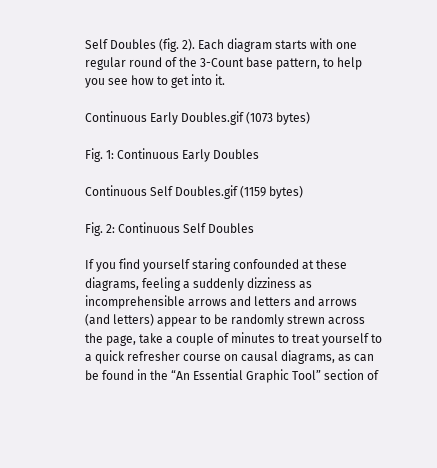Self Doubles (fig. 2). Each diagram starts with one regular round of the 3-Count base pattern, to help you see how to get into it.

Continuous Early Doubles.gif (1073 bytes)

Fig. 1: Continuous Early Doubles

Continuous Self Doubles.gif (1159 bytes)

Fig. 2: Continuous Self Doubles

If you find yourself staring confounded at these diagrams, feeling a suddenly dizziness as incomprehensible arrows and letters and arrows (and letters) appear to be randomly strewn across the page, take a couple of minutes to treat yourself to a quick refresher course on causal diagrams, as can be found in the “An Essential Graphic Tool” section of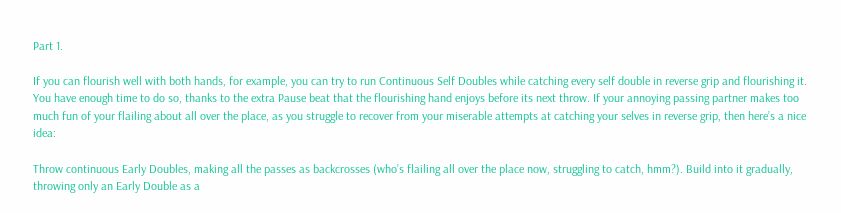Part 1.

If you can flourish well with both hands, for example, you can try to run Continuous Self Doubles while catching every self double in reverse grip and flourishing it. You have enough time to do so, thanks to the extra Pause beat that the flourishing hand enjoys before its next throw. If your annoying passing partner makes too much fun of your flailing about all over the place, as you struggle to recover from your miserable attempts at catching your selves in reverse grip, then here’s a nice idea:

Throw continuous Early Doubles, making all the passes as backcrosses (who’s flailing all over the place now, struggling to catch, hmm?). Build into it gradually, throwing only an Early Double as a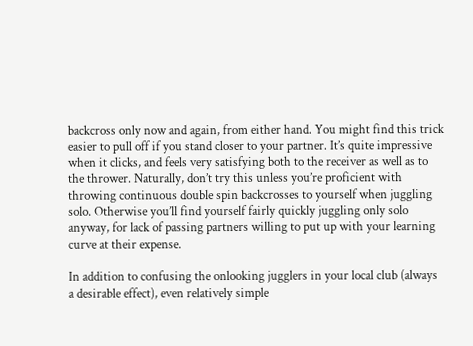backcross only now and again, from either hand. You might find this trick easier to pull off if you stand closer to your partner. It’s quite impressive when it clicks, and feels very satisfying both to the receiver as well as to the thrower. Naturally, don’t try this unless you’re proficient with throwing continuous double spin backcrosses to yourself when juggling solo. Otherwise you’ll find yourself fairly quickly juggling only solo anyway, for lack of passing partners willing to put up with your learning curve at their expense.

In addition to confusing the onlooking jugglers in your local club (always a desirable effect), even relatively simple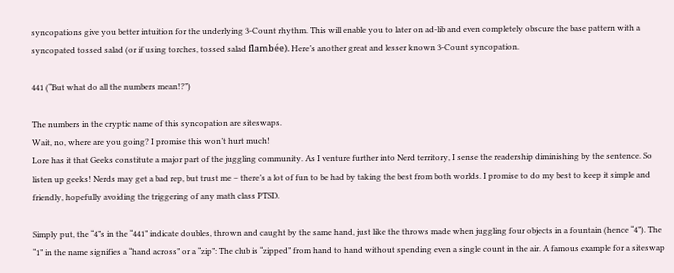syncopations give you better intuition for the underlying 3-Count rhythm. This will enable you to later on ad-lib and even completely obscure the base pattern with a syncopated tossed salad (or if using torches, tossed salad flambée). Here’s another great and lesser known 3-Count syncopation.

441 (“But what do all the numbers mean!?”)

The numbers in the cryptic name of this syncopation are siteswaps.
Wait, no, where are you going? I promise this won’t hurt much!
Lore has it that Geeks constitute a major part of the juggling community. As I venture further into Nerd territory, I sense the readership diminishing by the sentence. So listen up geeks! Nerds may get a bad rep, but trust me – there’s a lot of fun to be had by taking the best from both worlds. I promise to do my best to keep it simple and friendly, hopefully avoiding the triggering of any math class PTSD.

Simply put, the “4”s in the “441” indicate doubles, thrown and caught by the same hand, just like the throws made when juggling four objects in a fountain (hence “4”). The “1” in the name signifies a “hand across” or a “zip”: The club is “zipped” from hand to hand without spending even a single count in the air. A famous example for a siteswap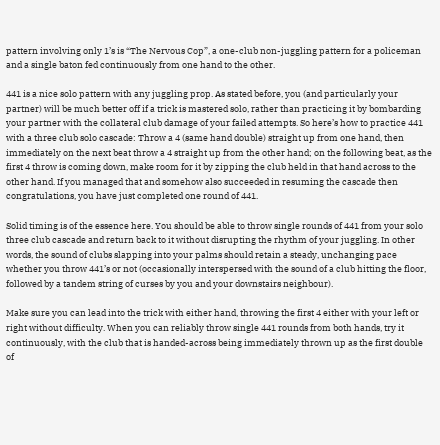pattern involving only 1’s is “The Nervous Cop”, a one-club non-juggling pattern for a policeman and a single baton fed continuously from one hand to the other.

441 is a nice solo pattern with any juggling prop. As stated before, you (and particularly your partner) will be much better off if a trick is mastered solo, rather than practicing it by bombarding your partner with the collateral club damage of your failed attempts. So here’s how to practice 441 with a three club solo cascade: Throw a 4 (same hand double) straight up from one hand, then immediately on the next beat throw a 4 straight up from the other hand; on the following beat, as the first 4 throw is coming down, make room for it by zipping the club held in that hand across to the other hand. If you managed that and somehow also succeeded in resuming the cascade then congratulations, you have just completed one round of 441.

Solid timing is of the essence here. You should be able to throw single rounds of 441 from your solo three club cascade and return back to it without disrupting the rhythm of your juggling. In other words, the sound of clubs slapping into your palms should retain a steady, unchanging pace whether you throw 441’s or not (occasionally interspersed with the sound of a club hitting the floor, followed by a tandem string of curses by you and your downstairs neighbour).

Make sure you can lead into the trick with either hand, throwing the first 4 either with your left or right without difficulty. When you can reliably throw single 441 rounds from both hands, try it continuously, with the club that is handed-across being immediately thrown up as the first double of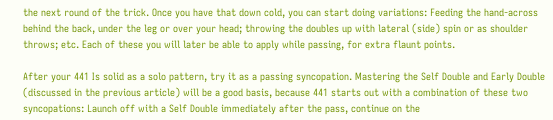the next round of the trick. Once you have that down cold, you can start doing variations: Feeding the hand-across behind the back, under the leg or over your head; throwing the doubles up with lateral (side) spin or as shoulder throws; etc. Each of these you will later be able to apply while passing, for extra flaunt points.

After your 441 Is solid as a solo pattern, try it as a passing syncopation. Mastering the Self Double and Early Double (discussed in the previous article) will be a good basis, because 441 starts out with a combination of these two syncopations: Launch off with a Self Double immediately after the pass, continue on the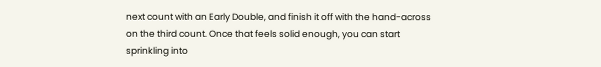next count with an Early Double, and finish it off with the hand-across on the third count. Once that feels solid enough, you can start sprinkling into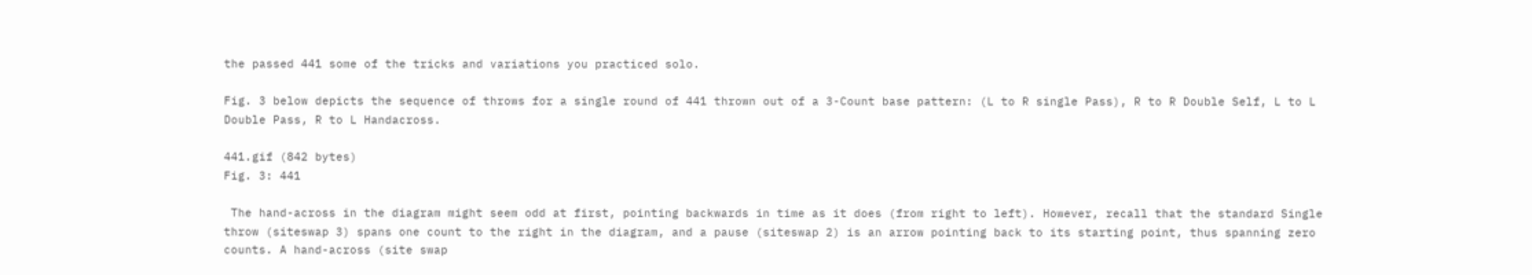the passed 441 some of the tricks and variations you practiced solo.

Fig. 3 below depicts the sequence of throws for a single round of 441 thrown out of a 3-Count base pattern: (L to R single Pass), R to R Double Self, L to L Double Pass, R to L Handacross.

441.gif (842 bytes)
Fig. 3: 441

 The hand-across in the diagram might seem odd at first, pointing backwards in time as it does (from right to left). However, recall that the standard Single throw (siteswap 3) spans one count to the right in the diagram, and a pause (siteswap 2) is an arrow pointing back to its starting point, thus spanning zero counts. A hand-across (site swap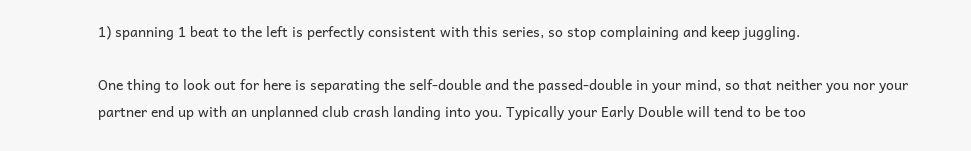1) spanning 1 beat to the left is perfectly consistent with this series, so stop complaining and keep juggling.

One thing to look out for here is separating the self-double and the passed-double in your mind, so that neither you nor your partner end up with an unplanned club crash landing into you. Typically your Early Double will tend to be too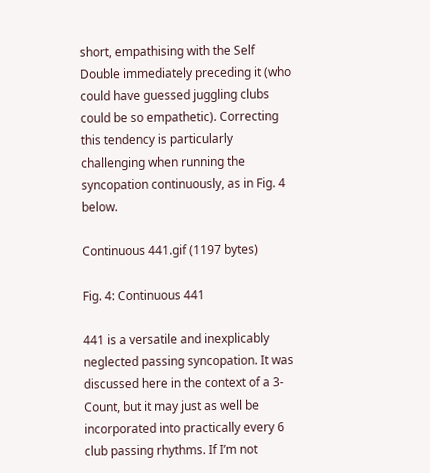short, empathising with the Self Double immediately preceding it (who could have guessed juggling clubs could be so empathetic). Correcting this tendency is particularly challenging when running the syncopation continuously, as in Fig. 4 below.

Continuous 441.gif (1197 bytes)

Fig. 4: Continuous 441

441 is a versatile and inexplicably neglected passing syncopation. It was discussed here in the context of a 3-Count, but it may just as well be incorporated into practically every 6 club passing rhythms. If I’m not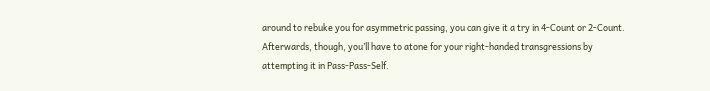around to rebuke you for asymmetric passing, you can give it a try in 4-Count or 2-Count. Afterwards, though, you’ll have to atone for your right-handed transgressions by attempting it in Pass-Pass-Self.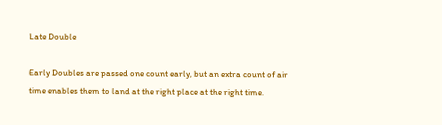Late Double

Early Doubles are passed one count early, but an extra count of air time enables them to land at the right place at the right time.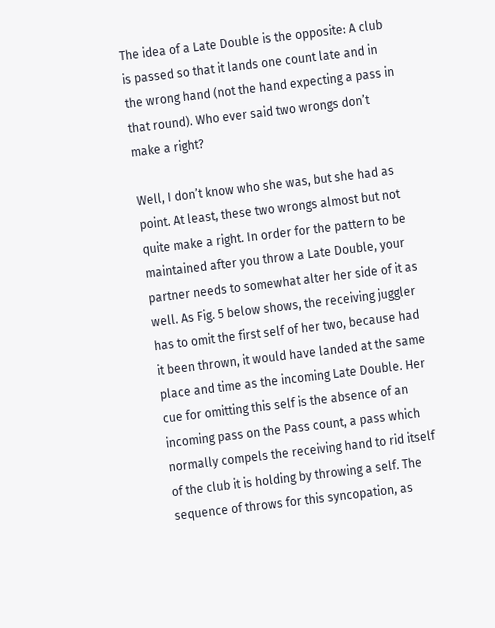The idea of a Late Double is the opposite: A club is passed so that it lands one count late and in the wrong hand (not the hand expecting a pass in that round). Who ever said two wrongs don’t make a right?

Well, I don’t know who she was, but she had as point. At least, these two wrongs almost but not quite make a right. In order for the pattern to be maintained after you throw a Late Double, your partner needs to somewhat alter her side of it as well. As Fig. 5 below shows, the receiving juggler has to omit the first self of her two, because had it been thrown, it would have landed at the same place and time as the incoming Late Double. Her cue for omitting this self is the absence of an incoming pass on the Pass count, a pass which normally compels the receiving hand to rid itself of the club it is holding by throwing a self. The sequence of throws for this syncopation, as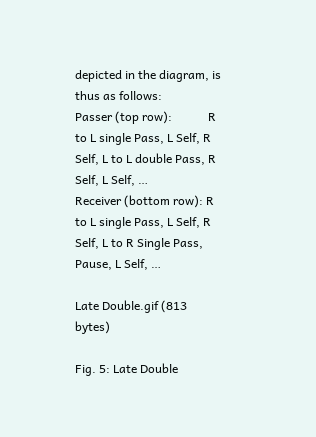depicted in the diagram, is thus as follows:
Passer (top row):            R to L single Pass, L Self, R Self, L to L double Pass, R Self, L Self, …
Receiver (bottom row): R to L single Pass, L Self, R Self, L to R Single Pass, Pause, L Self, …

Late Double.gif (813 bytes)

Fig. 5: Late Double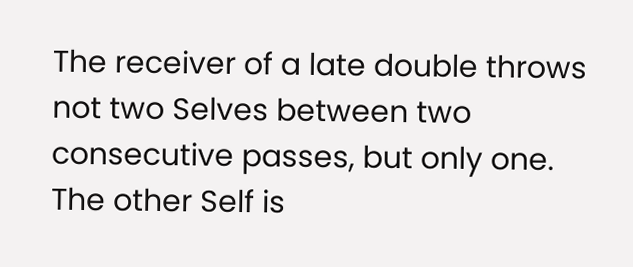The receiver of a late double throws not two Selves between two consecutive passes, but only one. The other Self is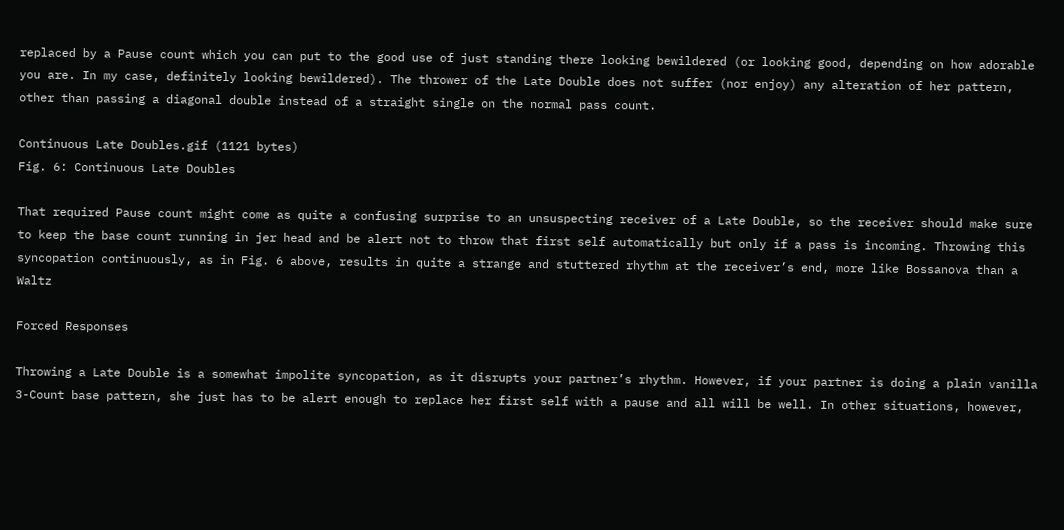replaced by a Pause count which you can put to the good use of just standing there looking bewildered (or looking good, depending on how adorable you are. In my case, definitely looking bewildered). The thrower of the Late Double does not suffer (nor enjoy) any alteration of her pattern, other than passing a diagonal double instead of a straight single on the normal pass count.

Continuous Late Doubles.gif (1121 bytes)
Fig. 6: Continuous Late Doubles

That required Pause count might come as quite a confusing surprise to an unsuspecting receiver of a Late Double, so the receiver should make sure to keep the base count running in jer head and be alert not to throw that first self automatically but only if a pass is incoming. Throwing this syncopation continuously, as in Fig. 6 above, results in quite a strange and stuttered rhythm at the receiver’s end, more like Bossanova than a Waltz

Forced Responses

Throwing a Late Double is a somewhat impolite syncopation, as it disrupts your partner’s rhythm. However, if your partner is doing a plain vanilla 3-Count base pattern, she just has to be alert enough to replace her first self with a pause and all will be well. In other situations, however,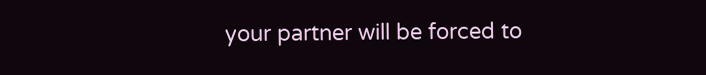your partner will be forced to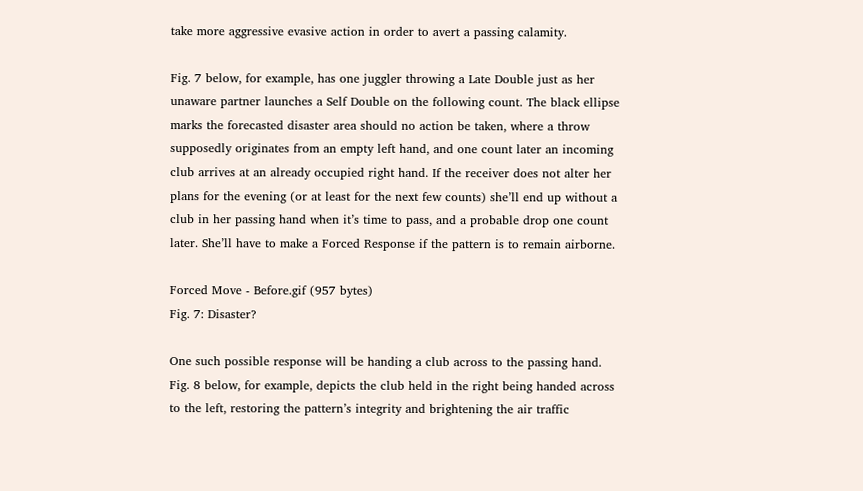take more aggressive evasive action in order to avert a passing calamity.

Fig. 7 below, for example, has one juggler throwing a Late Double just as her unaware partner launches a Self Double on the following count. The black ellipse marks the forecasted disaster area should no action be taken, where a throw supposedly originates from an empty left hand, and one count later an incoming club arrives at an already occupied right hand. If the receiver does not alter her plans for the evening (or at least for the next few counts) she’ll end up without a club in her passing hand when it’s time to pass, and a probable drop one count later. She’ll have to make a Forced Response if the pattern is to remain airborne.

Forced Move - Before.gif (957 bytes)
Fig. 7: Disaster?

One such possible response will be handing a club across to the passing hand. Fig. 8 below, for example, depicts the club held in the right being handed across to the left, restoring the pattern’s integrity and brightening the air traffic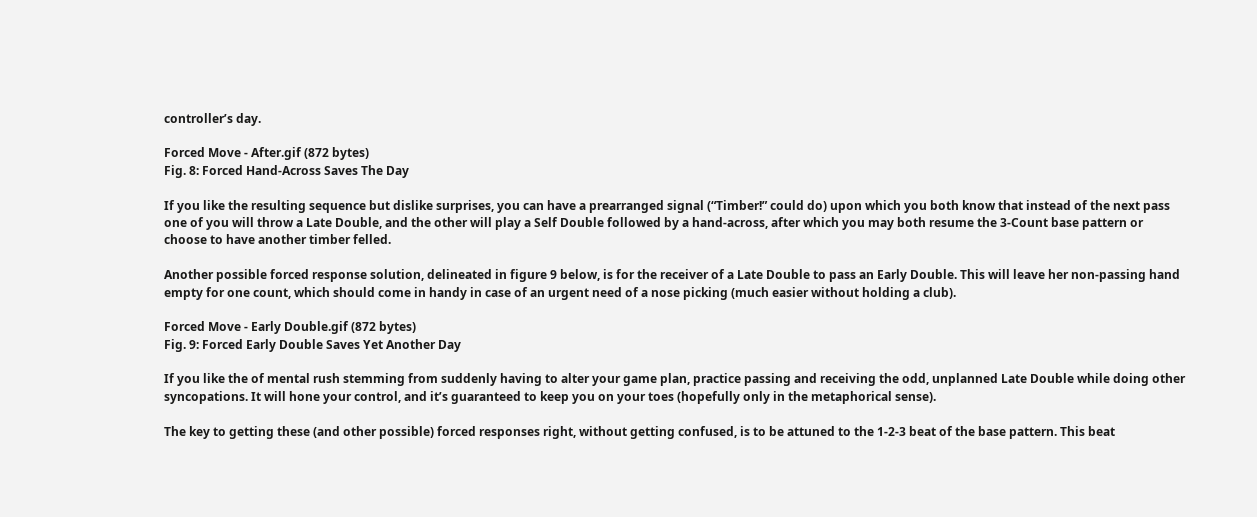controller’s day.

Forced Move - After.gif (872 bytes)
Fig. 8: Forced Hand-Across Saves The Day

If you like the resulting sequence but dislike surprises, you can have a prearranged signal (“Timber!” could do) upon which you both know that instead of the next pass one of you will throw a Late Double, and the other will play a Self Double followed by a hand-across, after which you may both resume the 3-Count base pattern or choose to have another timber felled.

Another possible forced response solution, delineated in figure 9 below, is for the receiver of a Late Double to pass an Early Double. This will leave her non-passing hand empty for one count, which should come in handy in case of an urgent need of a nose picking (much easier without holding a club).

Forced Move - Early Double.gif (872 bytes)
Fig. 9: Forced Early Double Saves Yet Another Day

If you like the of mental rush stemming from suddenly having to alter your game plan, practice passing and receiving the odd, unplanned Late Double while doing other syncopations. It will hone your control, and it’s guaranteed to keep you on your toes (hopefully only in the metaphorical sense).

The key to getting these (and other possible) forced responses right, without getting confused, is to be attuned to the 1-2-3 beat of the base pattern. This beat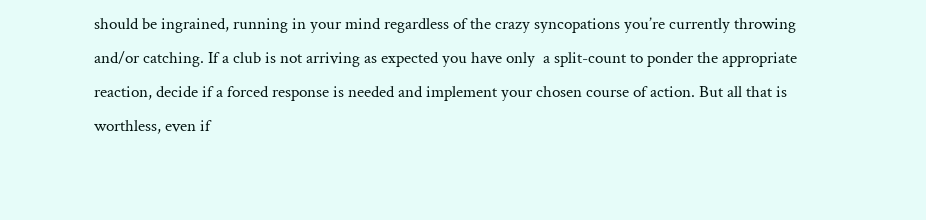should be ingrained, running in your mind regardless of the crazy syncopations you’re currently throwing and/or catching. If a club is not arriving as expected you have only  a split-count to ponder the appropriate reaction, decide if a forced response is needed and implement your chosen course of action. But all that is worthless, even if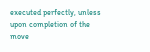executed perfectly, unless upon completion of the move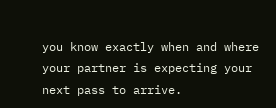you know exactly when and where your partner is expecting your next pass to arrive.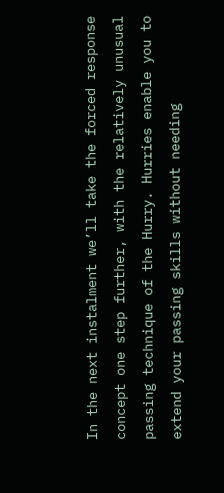In the next instalment we’ll take the forced response concept one step further, with the relatively unusual passing technique of the Hurry. Hurries enable you to extend your passing skills without needing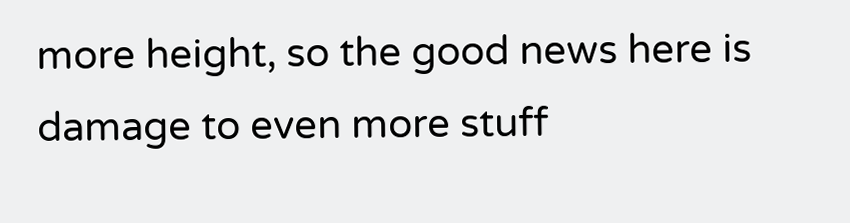more height, so the good news here is damage to even more stuff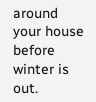around your house before winter is out.